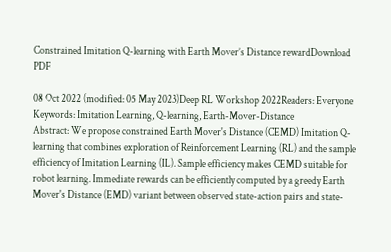Constrained Imitation Q-learning with Earth Mover’s Distance rewardDownload PDF

08 Oct 2022 (modified: 05 May 2023)Deep RL Workshop 2022Readers: Everyone
Keywords: Imitation Learning, Q-learning, Earth-Mover-Distance
Abstract: We propose constrained Earth Mover's Distance (CEMD) Imitation Q-learning that combines exploration of Reinforcement Learning (RL) and the sample efficiency of Imitation Learning (IL). Sample efficiency makes CEMD suitable for robot learning. Immediate rewards can be efficiently computed by a greedy Earth Mover's Distance (EMD) variant between observed state-action pairs and state-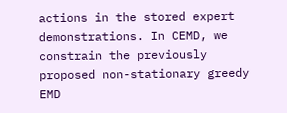actions in the stored expert demonstrations. In CEMD, we constrain the previously proposed non-stationary greedy EMD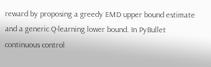reward by proposing a greedy EMD upper bound estimate and a generic Q-learning lower bound. In PyBullet continuous control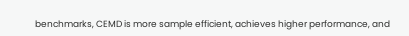benchmarks, CEMD is more sample efficient, achieves higher performance, and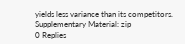yields less variance than its competitors.
Supplementary Material: zip
0 Replies